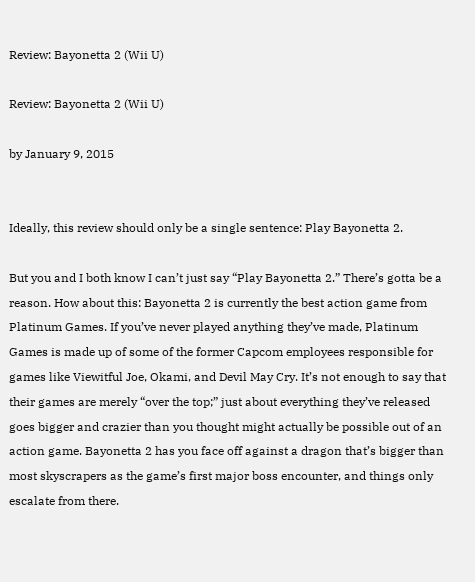Review: Bayonetta 2 (Wii U)

Review: Bayonetta 2 (Wii U)

by January 9, 2015


Ideally, this review should only be a single sentence: Play Bayonetta 2.

But you and I both know I can’t just say “Play Bayonetta 2.” There’s gotta be a reason. How about this: Bayonetta 2 is currently the best action game from Platinum Games. If you’ve never played anything they’ve made, Platinum Games is made up of some of the former Capcom employees responsible for games like Viewitful Joe, Okami, and Devil May Cry. It’s not enough to say that their games are merely “over the top;” just about everything they’ve released goes bigger and crazier than you thought might actually be possible out of an action game. Bayonetta 2 has you face off against a dragon that’s bigger than most skyscrapers as the game’s first major boss encounter, and things only escalate from there.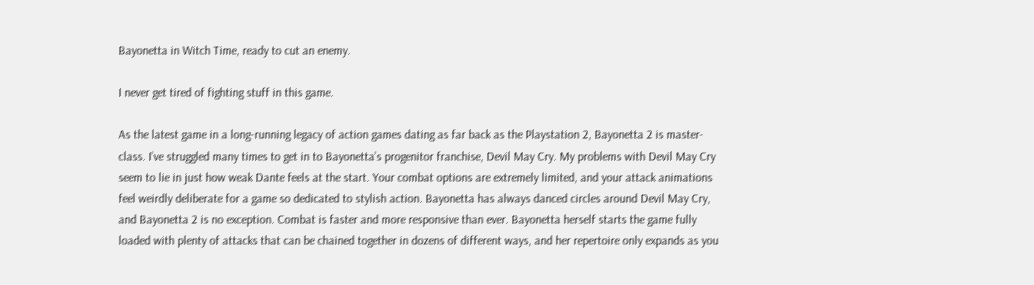Bayonetta in Witch Time, ready to cut an enemy.

I never get tired of fighting stuff in this game.

As the latest game in a long-running legacy of action games dating as far back as the Playstation 2, Bayonetta 2 is master-class. I’ve struggled many times to get in to Bayonetta’s progenitor franchise, Devil May Cry. My problems with Devil May Cry seem to lie in just how weak Dante feels at the start. Your combat options are extremely limited, and your attack animations feel weirdly deliberate for a game so dedicated to stylish action. Bayonetta has always danced circles around Devil May Cry, and Bayonetta 2 is no exception. Combat is faster and more responsive than ever. Bayonetta herself starts the game fully loaded with plenty of attacks that can be chained together in dozens of different ways, and her repertoire only expands as you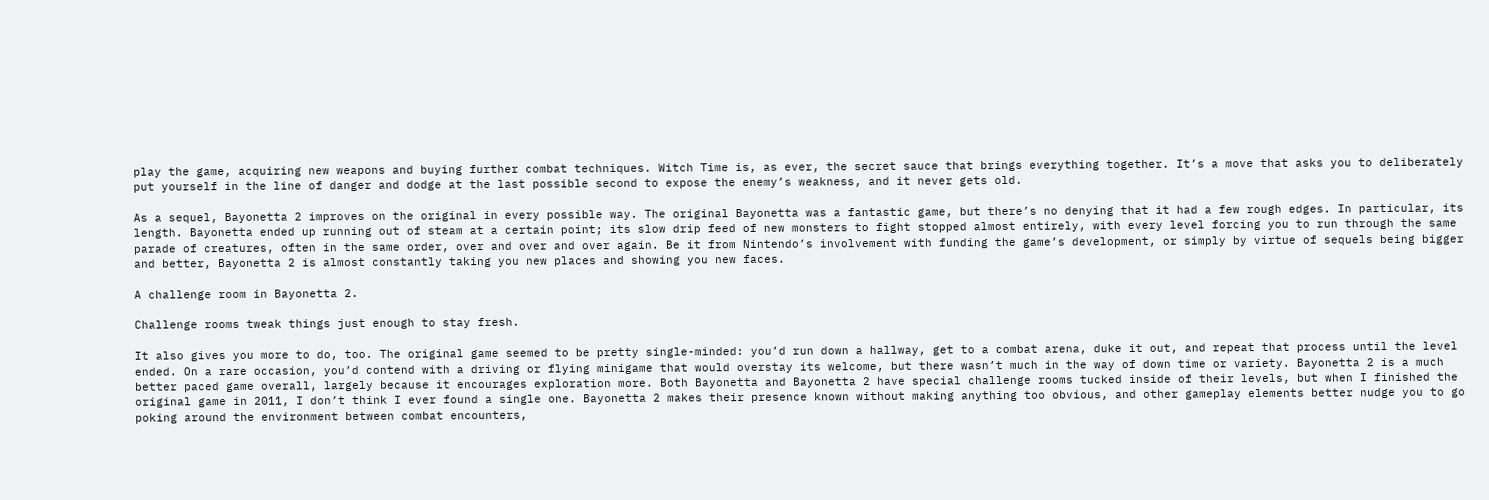play the game, acquiring new weapons and buying further combat techniques. Witch Time is, as ever, the secret sauce that brings everything together. It’s a move that asks you to deliberately put yourself in the line of danger and dodge at the last possible second to expose the enemy’s weakness, and it never gets old.

As a sequel, Bayonetta 2 improves on the original in every possible way. The original Bayonetta was a fantastic game, but there’s no denying that it had a few rough edges. In particular, its length. Bayonetta ended up running out of steam at a certain point; its slow drip feed of new monsters to fight stopped almost entirely, with every level forcing you to run through the same parade of creatures, often in the same order, over and over and over again. Be it from Nintendo’s involvement with funding the game’s development, or simply by virtue of sequels being bigger and better, Bayonetta 2 is almost constantly taking you new places and showing you new faces.

A challenge room in Bayonetta 2.

Challenge rooms tweak things just enough to stay fresh.

It also gives you more to do, too. The original game seemed to be pretty single-minded: you’d run down a hallway, get to a combat arena, duke it out, and repeat that process until the level ended. On a rare occasion, you’d contend with a driving or flying minigame that would overstay its welcome, but there wasn’t much in the way of down time or variety. Bayonetta 2 is a much better paced game overall, largely because it encourages exploration more. Both Bayonetta and Bayonetta 2 have special challenge rooms tucked inside of their levels, but when I finished the original game in 2011, I don’t think I ever found a single one. Bayonetta 2 makes their presence known without making anything too obvious, and other gameplay elements better nudge you to go poking around the environment between combat encounters,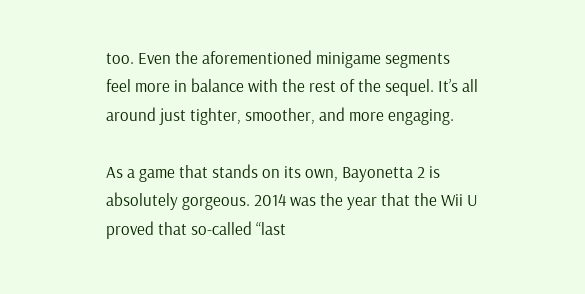too. Even the aforementioned minigame segments feel more in balance with the rest of the sequel. It’s all around just tighter, smoother, and more engaging.

As a game that stands on its own, Bayonetta 2 is absolutely gorgeous. 2014 was the year that the Wii U proved that so-called “last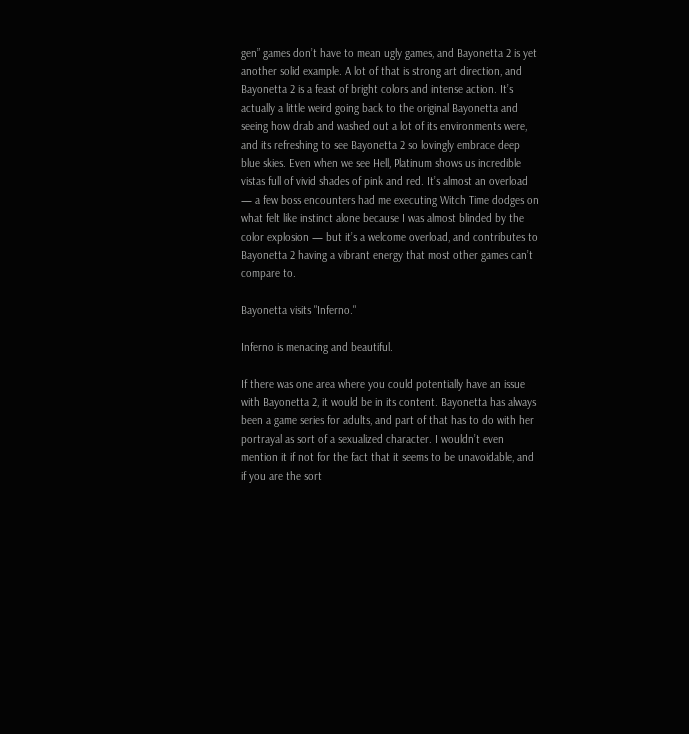gen” games don’t have to mean ugly games, and Bayonetta 2 is yet another solid example. A lot of that is strong art direction, and Bayonetta 2 is a feast of bright colors and intense action. It’s actually a little weird going back to the original Bayonetta and seeing how drab and washed out a lot of its environments were, and its refreshing to see Bayonetta 2 so lovingly embrace deep blue skies. Even when we see Hell, Platinum shows us incredible vistas full of vivid shades of pink and red. It’s almost an overload — a few boss encounters had me executing Witch Time dodges on what felt like instinct alone because I was almost blinded by the color explosion — but it’s a welcome overload, and contributes to Bayonetta 2 having a vibrant energy that most other games can’t compare to.

Bayonetta visits "Inferno."

Inferno is menacing and beautiful.

If there was one area where you could potentially have an issue with Bayonetta 2, it would be in its content. Bayonetta has always been a game series for adults, and part of that has to do with her portrayal as sort of a sexualized character. I wouldn’t even mention it if not for the fact that it seems to be unavoidable, and if you are the sort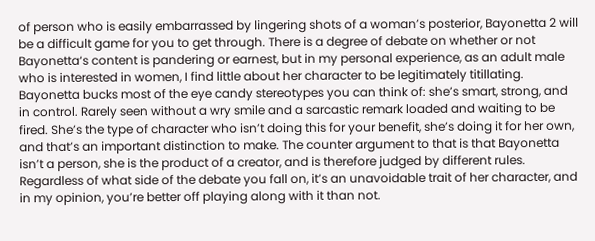of person who is easily embarrassed by lingering shots of a woman’s posterior, Bayonetta 2 will be a difficult game for you to get through. There is a degree of debate on whether or not Bayonetta‘s content is pandering or earnest, but in my personal experience, as an adult male who is interested in women, I find little about her character to be legitimately titillating. Bayonetta bucks most of the eye candy stereotypes you can think of: she’s smart, strong, and in control. Rarely seen without a wry smile and a sarcastic remark loaded and waiting to be fired. She’s the type of character who isn’t doing this for your benefit, she’s doing it for her own, and that’s an important distinction to make. The counter argument to that is that Bayonetta isn’t a person, she is the product of a creator, and is therefore judged by different rules. Regardless of what side of the debate you fall on, it’s an unavoidable trait of her character, and in my opinion, you’re better off playing along with it than not.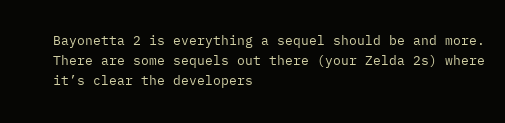Bayonetta 2 is everything a sequel should be and more. There are some sequels out there (your Zelda 2s) where it’s clear the developers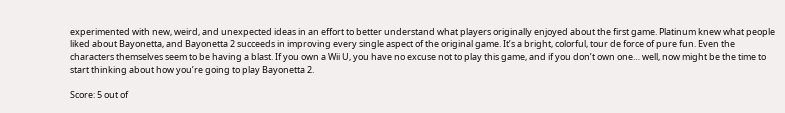experimented with new, weird, and unexpected ideas in an effort to better understand what players originally enjoyed about the first game. Platinum knew what people liked about Bayonetta, and Bayonetta 2 succeeds in improving every single aspect of the original game. It’s a bright, colorful, tour de force of pure fun. Even the characters themselves seem to be having a blast. If you own a Wii U, you have no excuse not to play this game, and if you don’t own one… well, now might be the time to start thinking about how you’re going to play Bayonetta 2.

Score: 5 out of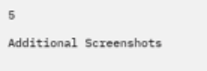5

Additional Screenshots